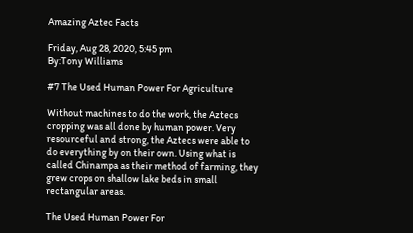Amazing Aztec Facts

Friday, Aug 28, 2020, 5:45 pm
By:Tony Williams

#7 The Used Human Power For Agriculture

Without machines to do the work, the Aztecs cropping was all done by human power. Very resourceful and strong, the Aztecs were able to do everything by on their own. Using what is called Chinampa as their method of farming, they grew crops on shallow lake beds in small rectangular areas.

The Used Human Power For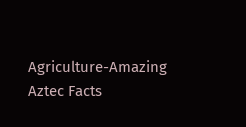Agriculture-Amazing Aztec Facts